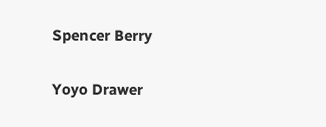Spencer Berry

Yoyo Drawer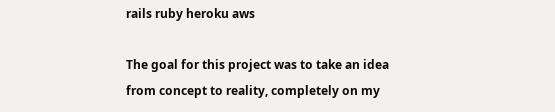rails ruby heroku aws

The goal for this project was to take an idea from concept to reality, completely on my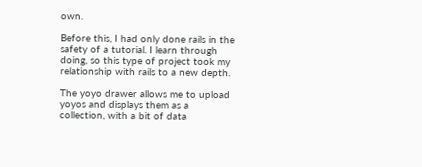own.

Before this, I had only done rails in the safety of a tutorial. I learn through doing, so this type of project took my relationship with rails to a new depth.

The yoyo drawer allows me to upload yoyos and displays them as a collection, with a bit of data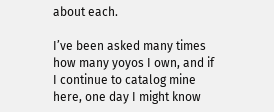about each.

I’ve been asked many times how many yoyos I own, and if I continue to catalog mine here, one day I might know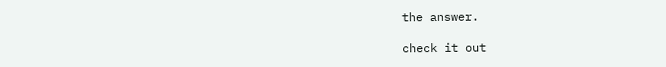the answer.

check it out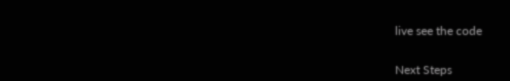live see the code


Next Steps